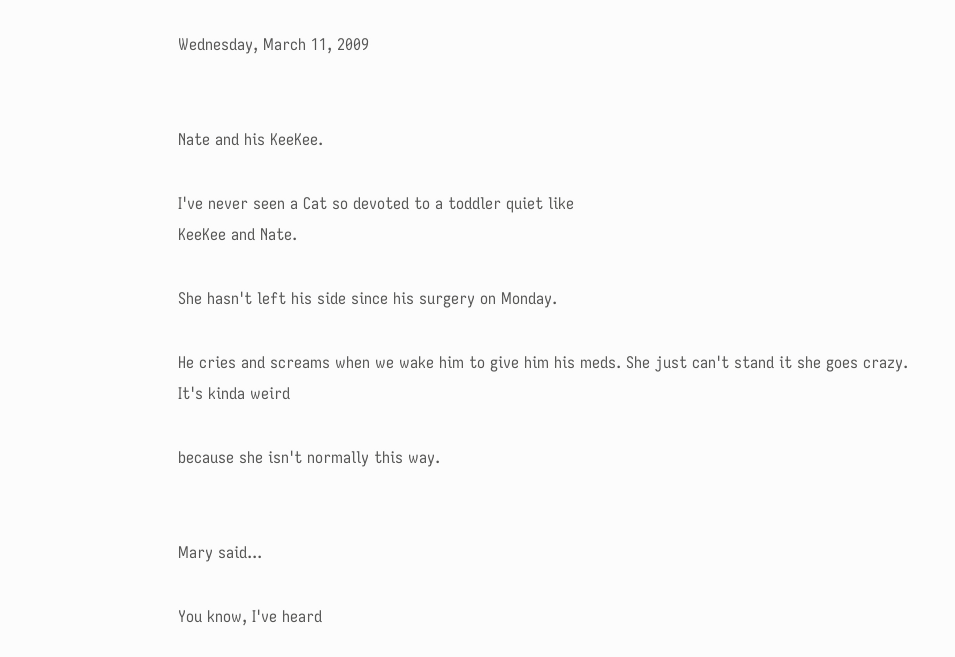Wednesday, March 11, 2009


Nate and his KeeKee.

I've never seen a Cat so devoted to a toddler quiet like
KeeKee and Nate.

She hasn't left his side since his surgery on Monday.

He cries and screams when we wake him to give him his meds. She just can't stand it she goes crazy. It's kinda weird

because she isn't normally this way.


Mary said...

You know, I've heard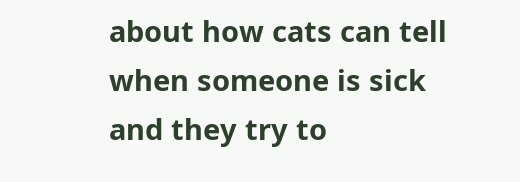about how cats can tell when someone is sick and they try to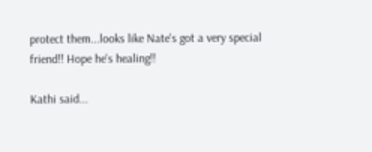protect them...looks like Nate's got a very special friend!! Hope he's healing!!

Kathi said...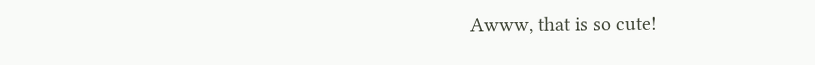Awww, that is so cute!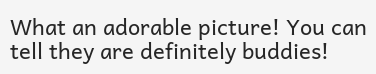What an adorable picture! You can tell they are definitely buddies!